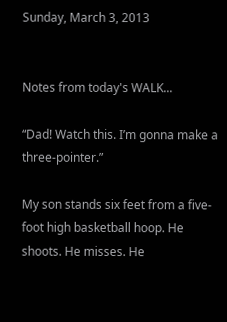Sunday, March 3, 2013


Notes from today's WALK...

“Dad! Watch this. I’m gonna make a three-pointer.”

My son stands six feet from a five-foot high basketball hoop. He shoots. He misses. He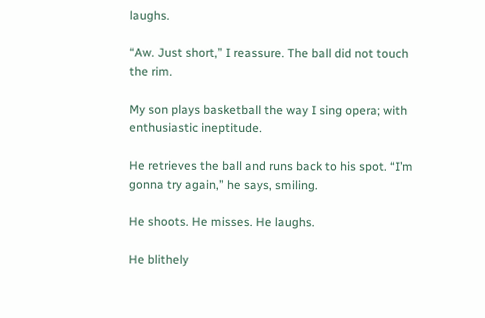laughs.

“Aw. Just short,” I reassure. The ball did not touch the rim.

My son plays basketball the way I sing opera; with enthusiastic ineptitude.

He retrieves the ball and runs back to his spot. “I’m gonna try again,” he says, smiling.

He shoots. He misses. He laughs.

He blithely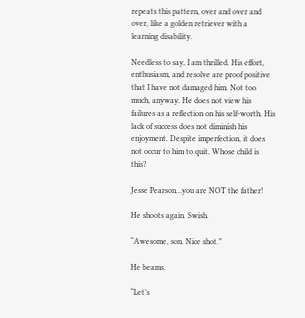repeats this pattern, over and over and over, like a golden retriever with a learning disability.

Needless to say, I am thrilled. His effort, enthusiasm, and resolve are proof positive that I have not damaged him. Not too much, anyway. He does not view his failures as a reflection on his self-worth. His lack of success does not diminish his enjoyment. Despite imperfection, it does not occur to him to quit. Whose child is this?

Jesse Pearson…you are NOT the father!

He shoots again. Swish.

“Awesome, son. Nice shot.”

He beams.

“Let’s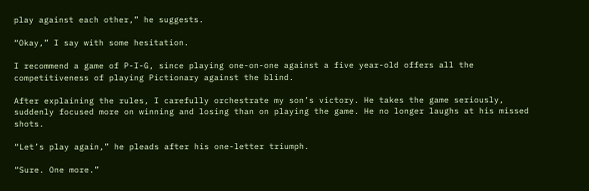play against each other,” he suggests.

“Okay,” I say with some hesitation.

I recommend a game of P-I-G, since playing one-on-one against a five year-old offers all the competitiveness of playing Pictionary against the blind.

After explaining the rules, I carefully orchestrate my son’s victory. He takes the game seriously, suddenly focused more on winning and losing than on playing the game. He no longer laughs at his missed shots.

“Let’s play again,” he pleads after his one-letter triumph.

“Sure. One more.”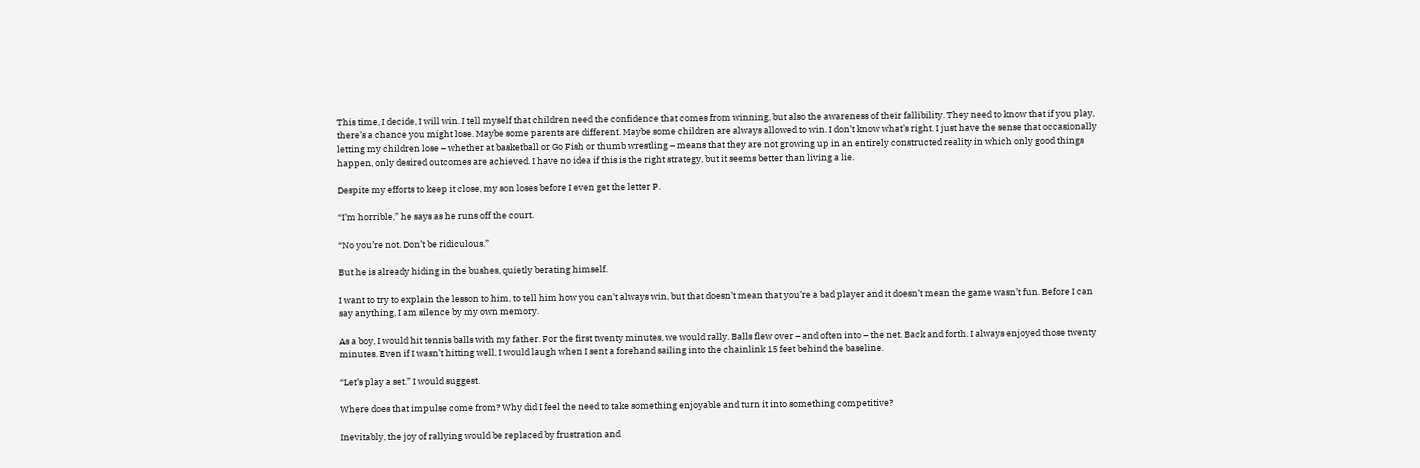This time, I decide, I will win. I tell myself that children need the confidence that comes from winning, but also the awareness of their fallibility. They need to know that if you play, there’s a chance you might lose. Maybe some parents are different. Maybe some children are always allowed to win. I don’t know what’s right. I just have the sense that occasionally letting my children lose – whether at basketball or Go Fish or thumb wrestling – means that they are not growing up in an entirely constructed reality in which only good things happen, only desired outcomes are achieved. I have no idea if this is the right strategy, but it seems better than living a lie.

Despite my efforts to keep it close, my son loses before I even get the letter P.

“I’m horrible,” he says as he runs off the court.

“No you’re not. Don’t be ridiculous.”

But he is already hiding in the bushes, quietly berating himself.

I want to try to explain the lesson to him, to tell him how you can’t always win, but that doesn’t mean that you’re a bad player and it doesn’t mean the game wasn’t fun. Before I can say anything, I am silence by my own memory.

As a boy, I would hit tennis balls with my father. For the first twenty minutes, we would rally. Balls flew over – and often into – the net. Back and forth. I always enjoyed those twenty minutes. Even if I wasn’t hitting well, I would laugh when I sent a forehand sailing into the chainlink 15 feet behind the baseline.

“Let’s play a set.” I would suggest.

Where does that impulse come from? Why did I feel the need to take something enjoyable and turn it into something competitive?

Inevitably, the joy of rallying would be replaced by frustration and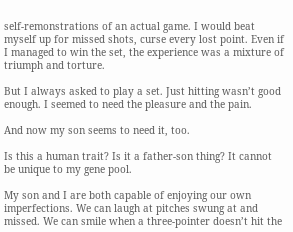self-remonstrations of an actual game. I would beat myself up for missed shots, curse every lost point. Even if I managed to win the set, the experience was a mixture of triumph and torture.

But I always asked to play a set. Just hitting wasn’t good enough. I seemed to need the pleasure and the pain.

And now my son seems to need it, too.

Is this a human trait? Is it a father-son thing? It cannot be unique to my gene pool.

My son and I are both capable of enjoying our own imperfections. We can laugh at pitches swung at and missed. We can smile when a three-pointer doesn’t hit the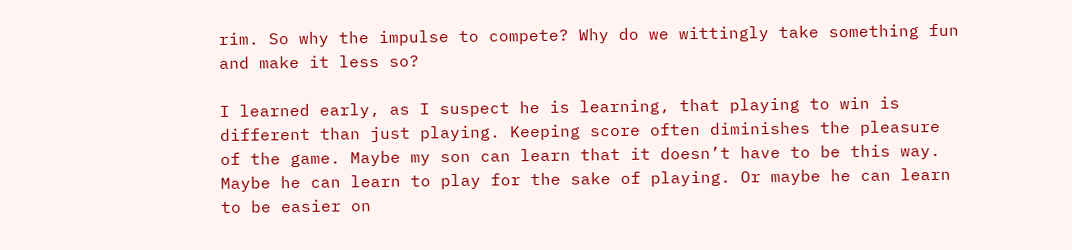rim. So why the impulse to compete? Why do we wittingly take something fun and make it less so?

I learned early, as I suspect he is learning, that playing to win is different than just playing. Keeping score often diminishes the pleasure of the game. Maybe my son can learn that it doesn’t have to be this way. Maybe he can learn to play for the sake of playing. Or maybe he can learn to be easier on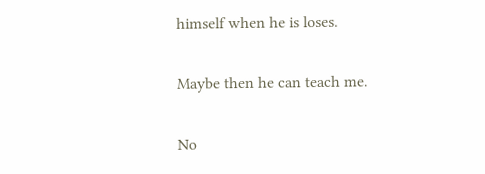himself when he is loses.

Maybe then he can teach me.

No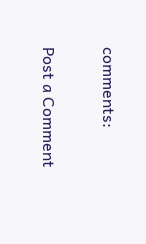comments:

Post a Comment